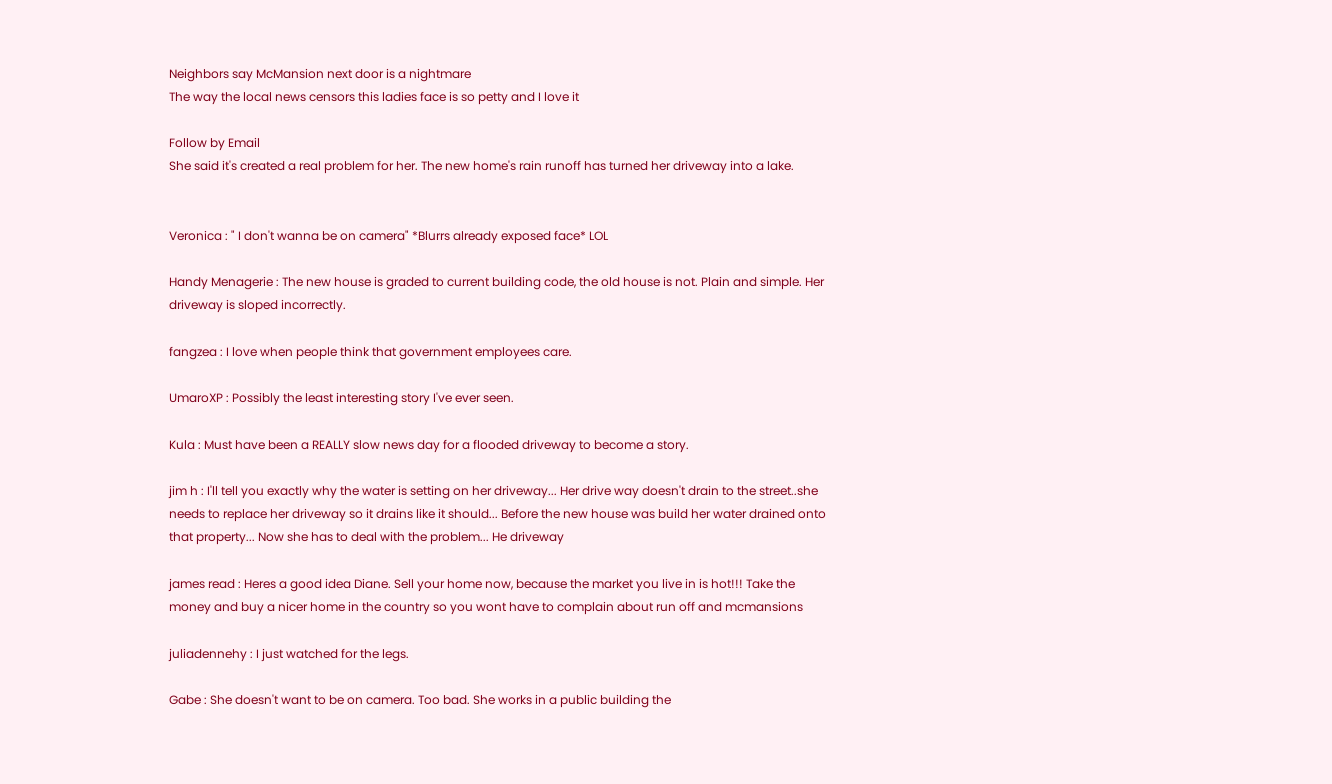Neighbors say McMansion next door is a nightmare
The way the local news censors this ladies face is so petty and I love it

Follow by Email
She said it's created a real problem for her. The new home's rain runoff has turned her driveway into a lake.


Veronica : " I don't wanna be on camera" *Blurrs already exposed face* LOL

Handy Menagerie : The new house is graded to current building code, the old house is not. Plain and simple. Her driveway is sloped incorrectly.

fangzea : I love when people think that government employees care.

UmaroXP : Possibly the least interesting story I've ever seen.

Kula : Must have been a REALLY slow news day for a flooded driveway to become a story.

jim h : I'll tell you exactly why the water is setting on her driveway... Her drive way doesn't drain to the street..she needs to replace her driveway so it drains like it should... Before the new house was build her water drained onto that property... Now she has to deal with the problem... He driveway

james read : Heres a good idea Diane. Sell your home now, because the market you live in is hot!!! Take the money and buy a nicer home in the country so you wont have to complain about run off and mcmansions

juliadennehy : I just watched for the legs.

Gabe : She doesn't want to be on camera. Too bad. She works in a public building the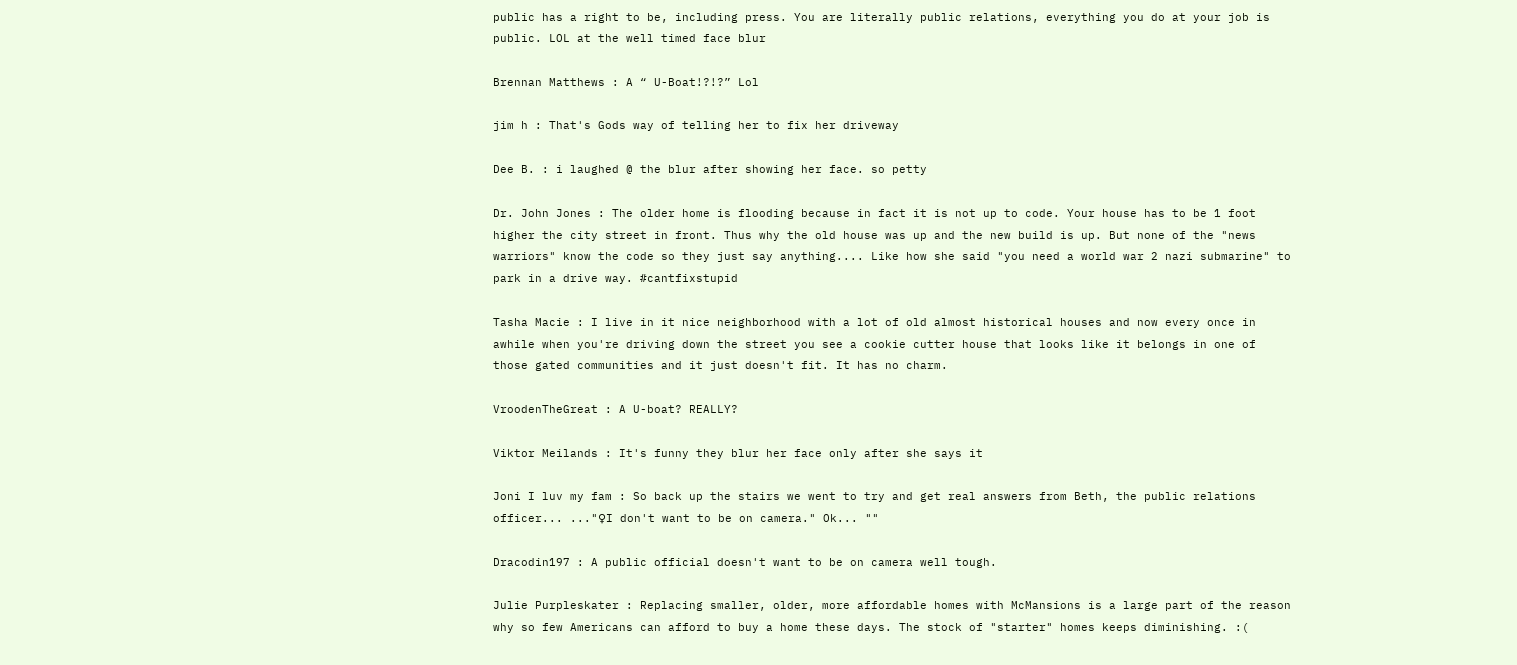public has a right to be, including press. You are literally public relations, everything you do at your job is public. LOL at the well timed face blur

Brennan Matthews : A “ U-Boat!?!?” Lol

jim h : That's Gods way of telling her to fix her driveway

Dee B. : i laughed @ the blur after showing her face. so petty

Dr. John Jones : The older home is flooding because in fact it is not up to code. Your house has to be 1 foot higher the city street in front. Thus why the old house was up and the new build is up. But none of the "news warriors" know the code so they just say anything.... Like how she said "you need a world war 2 nazi submarine" to park in a drive way. #cantfixstupid

Tasha Macie : I live in it nice neighborhood with a lot of old almost historical houses and now every once in awhile when you're driving down the street you see a cookie cutter house that looks like it belongs in one of those gated communities and it just doesn't fit. It has no charm.

VroodenTheGreat : A U-boat? REALLY?

Viktor Meilands : It's funny they blur her face only after she says it

Joni I luv my fam : So back up the stairs we went to try and get real answers from Beth, the public relations officer... ..."♀I don't want to be on camera." Ok... ""

Dracodin197 : A public official doesn't want to be on camera well tough.

Julie Purpleskater : Replacing smaller, older, more affordable homes with McMansions is a large part of the reason why so few Americans can afford to buy a home these days. The stock of "starter" homes keeps diminishing. :(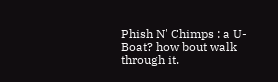Phish N' Chimps : a U-Boat? how bout walk through it.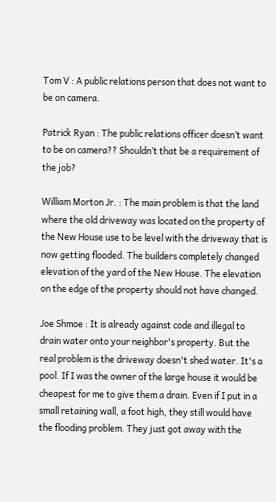Tom V : A public relations person that does not want to be on camera.

Patrick Ryan : The public relations officer doesn’t want to be on camera?? Shouldn’t that be a requirement of the job?

William Morton Jr. : The main problem is that the land where the old driveway was located on the property of the New House use to be level with the driveway that is now getting flooded. The builders completely changed elevation of the yard of the New House. The elevation on the edge of the property should not have changed.

Joe Shmoe : It is already against code and illegal to drain water onto your neighbor's property. But the real problem is the driveway doesn't shed water. It's a pool. If I was the owner of the large house it would be cheapest for me to give them a drain. Even if I put in a small retaining wall, a foot high, they still would have the flooding problem. They just got away with the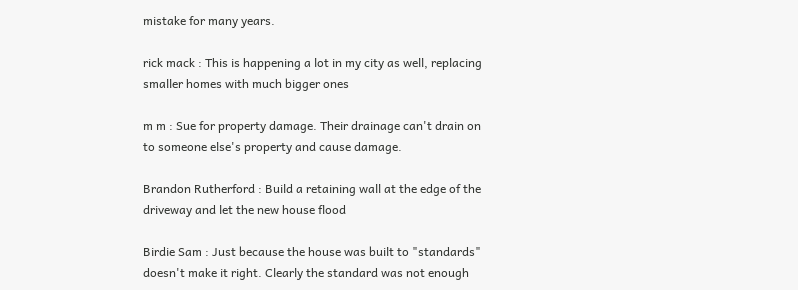mistake for many years.

rick mack : This is happening a lot in my city as well, replacing smaller homes with much bigger ones

m m : Sue for property damage. Their drainage can't drain on to someone else's property and cause damage.

Brandon Rutherford : Build a retaining wall at the edge of the driveway and let the new house flood

Birdie Sam : Just because the house was built to "standards" doesn't make it right. Clearly the standard was not enough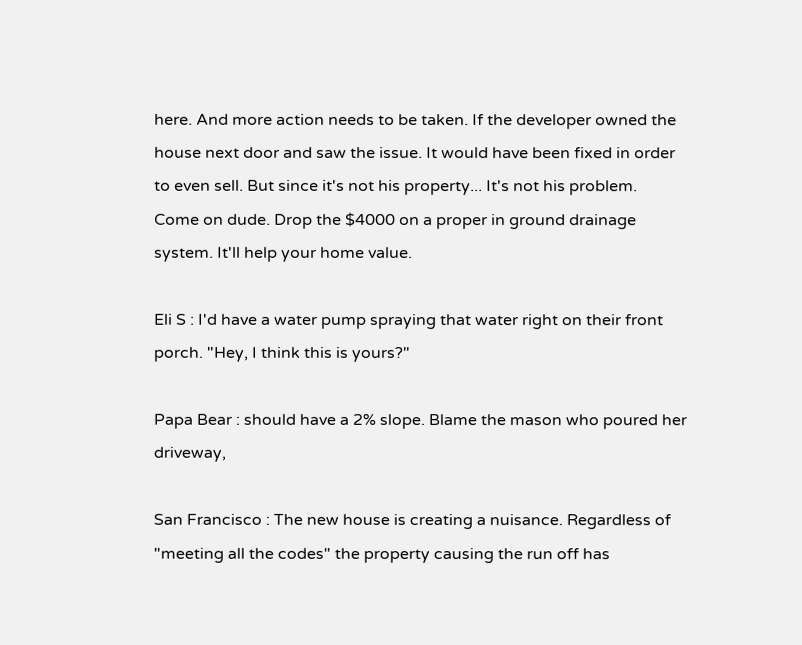here. And more action needs to be taken. If the developer owned the house next door and saw the issue. It would have been fixed in order to even sell. But since it's not his property... It's not his problem.  Come on dude. Drop the $4000 on a proper in ground drainage system. It'll help your home value.

Eli S : I'd have a water pump spraying that water right on their front porch. "Hey, I think this is yours?"

Papa Bear : should have a 2% slope. Blame the mason who poured her driveway,

San Francisco : The new house is creating a nuisance. Regardless of "meeting all the codes" the property causing the run off has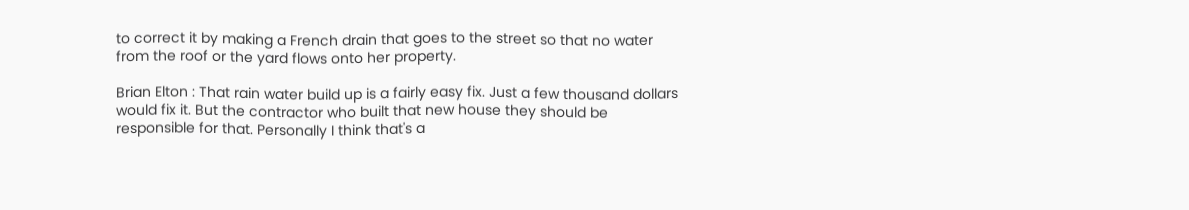to correct it by making a French drain that goes to the street so that no water from the roof or the yard flows onto her property.

Brian Elton : That rain water build up is a fairly easy fix. Just a few thousand dollars would fix it. But the contractor who built that new house they should be responsible for that. Personally I think that's a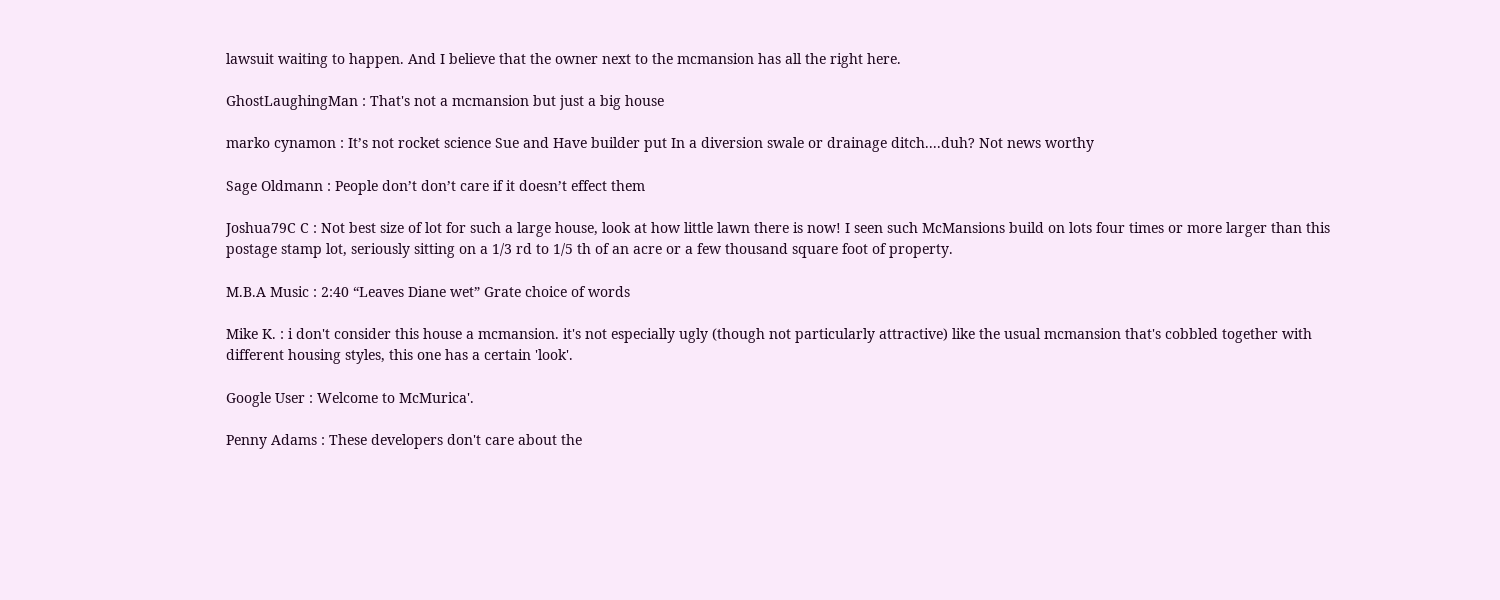lawsuit waiting to happen. And I believe that the owner next to the mcmansion has all the right here.

GhostLaughingMan : That's not a mcmansion but just a big house

marko cynamon : It’s not rocket science Sue and Have builder put In a diversion swale or drainage ditch....duh? Not news worthy

Sage Oldmann : People don’t don’t care if it doesn’t effect them

Joshua79C C : Not best size of lot for such a large house, look at how little lawn there is now! I seen such McMansions build on lots four times or more larger than this postage stamp lot, seriously sitting on a 1/3 rd to 1/5 th of an acre or a few thousand square foot of property.

M.B.A Music : 2:40 “Leaves Diane wet” Grate choice of words

Mike K. : i don't consider this house a mcmansion. it's not especially ugly (though not particularly attractive) like the usual mcmansion that's cobbled together with different housing styles, this one has a certain 'look'.

Google User : Welcome to McMurica'.

Penny Adams : These developers don't care about the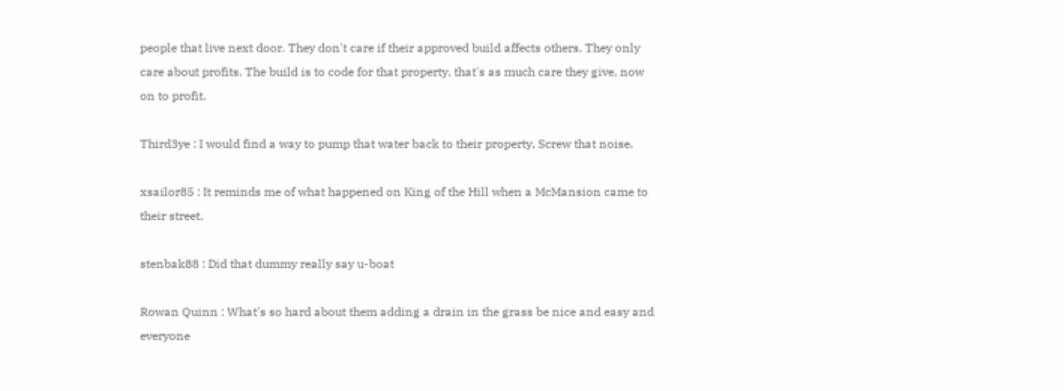people that live next door. They don't care if their approved build affects others. They only care about profits. The build is to code for that property, that's as much care they give, now on to profit.

Third3ye : I would find a way to pump that water back to their property, Screw that noise.

xsailor85 : It reminds me of what happened on King of the Hill when a McMansion came to their street.

stenbak88 : Did that dummy really say u-boat

Rowan Quinn : What's so hard about them adding a drain in the grass be nice and easy and everyone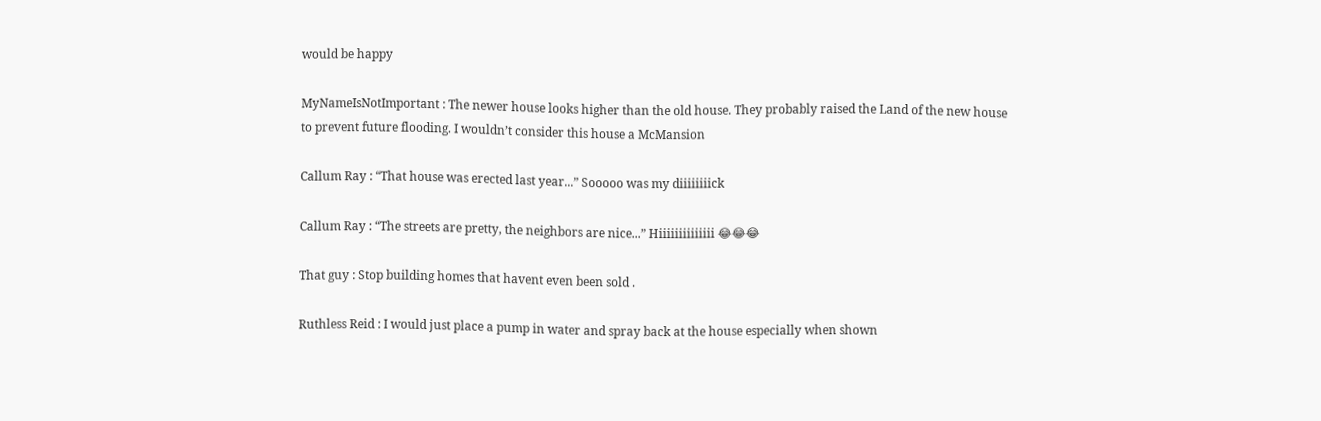would be happy

MyNameIsNotImportant : The newer house looks higher than the old house. They probably raised the Land of the new house to prevent future flooding. I wouldn’t consider this house a McMansion

Callum Ray : “That house was erected last year...” Sooooo was my diiiiiiiick

Callum Ray : “The streets are pretty, the neighbors are nice...” Hiiiiiiiiiiiiii 😂😂😂

That guy : Stop building homes that havent even been sold .

Ruthless Reid : I would just place a pump in water and spray back at the house especially when shown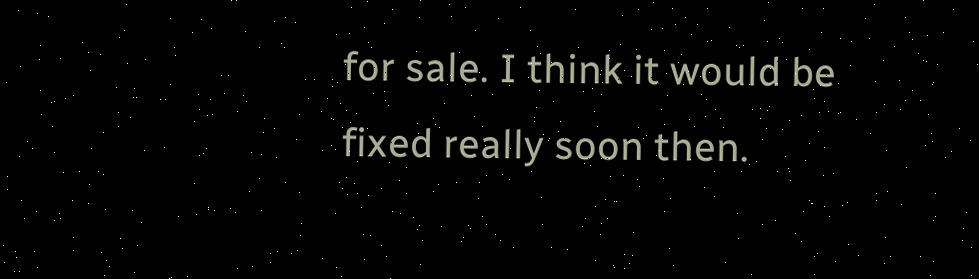for sale. I think it would be fixed really soon then.